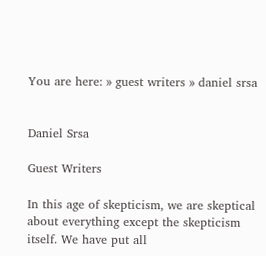You are here: » guest writers » daniel srsa


Daniel Srsa

Guest Writers

In this age of skepticism, we are skeptical about everything except the skepticism itself. We have put all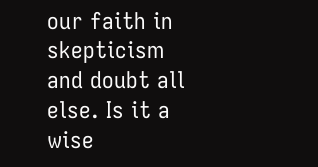our faith in skepticism and doubt all else. Is it a wise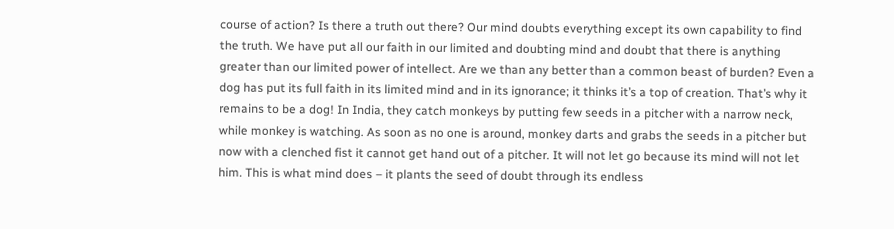course of action? Is there a truth out there? Our mind doubts everything except its own capability to find the truth. We have put all our faith in our limited and doubting mind and doubt that there is anything greater than our limited power of intellect. Are we than any better than a common beast of burden? Even a dog has put its full faith in its limited mind and in its ignorance; it thinks it’s a top of creation. That’s why it remains to be a dog! In India, they catch monkeys by putting few seeds in a pitcher with a narrow neck, while monkey is watching. As soon as no one is around, monkey darts and grabs the seeds in a pitcher but now with a clenched fist it cannot get hand out of a pitcher. It will not let go because its mind will not let him. This is what mind does – it plants the seed of doubt through its endless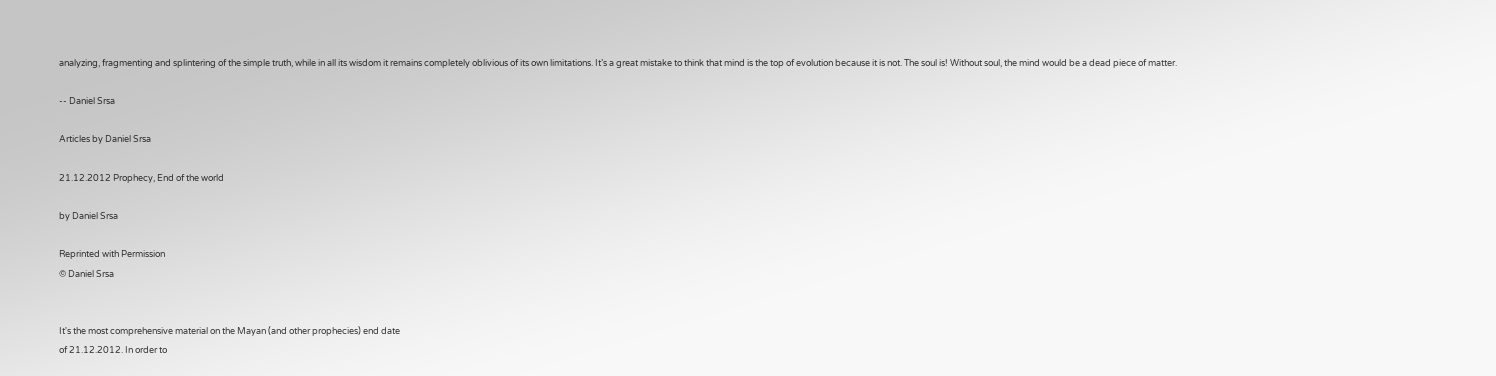analyzing, fragmenting and splintering of the simple truth, while in all its wisdom it remains completely oblivious of its own limitations. It’s a great mistake to think that mind is the top of evolution because it is not. The soul is! Without soul, the mind would be a dead piece of matter.

-- Daniel Srsa

Articles by Daniel Srsa

21.12.2012 Prophecy, End of the world

by Daniel Srsa

Reprinted with Permission
© Daniel Srsa


It's the most comprehensive material on the Mayan (and other prophecies) end date
of 21.12.2012. In order to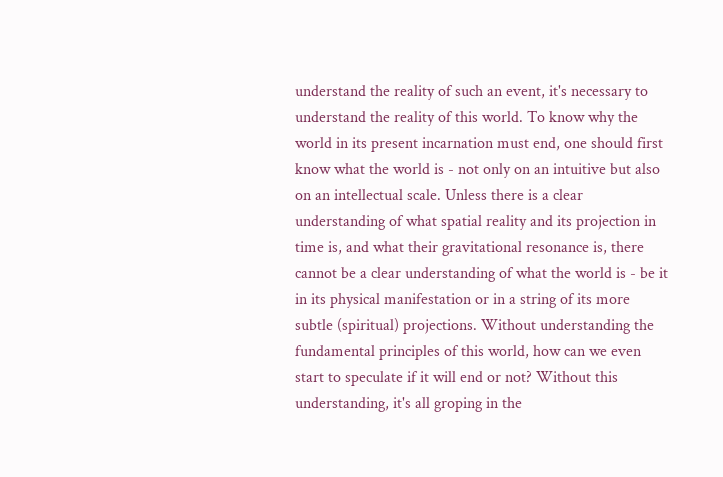understand the reality of such an event, it's necessary to understand the reality of this world. To know why the world in its present incarnation must end, one should first know what the world is - not only on an intuitive but also on an intellectual scale. Unless there is a clear understanding of what spatial reality and its projection in time is, and what their gravitational resonance is, there cannot be a clear understanding of what the world is - be it in its physical manifestation or in a string of its more subtle (spiritual) projections. Without understanding the fundamental principles of this world, how can we even start to speculate if it will end or not? Without this understanding, it's all groping in the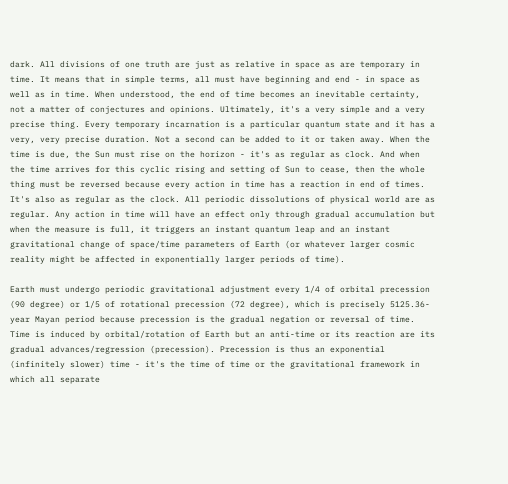dark. All divisions of one truth are just as relative in space as are temporary in time. It means that in simple terms, all must have beginning and end - in space as well as in time. When understood, the end of time becomes an inevitable certainty, not a matter of conjectures and opinions. Ultimately, it's a very simple and a very precise thing. Every temporary incarnation is a particular quantum state and it has a very, very precise duration. Not a second can be added to it or taken away. When the time is due, the Sun must rise on the horizon - it's as regular as clock. And when the time arrives for this cyclic rising and setting of Sun to cease, then the whole thing must be reversed because every action in time has a reaction in end of times. It's also as regular as the clock. All periodic dissolutions of physical world are as regular. Any action in time will have an effect only through gradual accumulation but when the measure is full, it triggers an instant quantum leap and an instant gravitational change of space/time parameters of Earth (or whatever larger cosmic reality might be affected in exponentially larger periods of time).

Earth must undergo periodic gravitational adjustment every 1/4 of orbital precession (90 degree) or 1/5 of rotational precession (72 degree), which is precisely 5125.36-year Mayan period because precession is the gradual negation or reversal of time. Time is induced by orbital/rotation of Earth but an anti-time or its reaction are its gradual advances/regression (precession). Precession is thus an exponential (infinitely slower) time - it's the time of time or the gravitational framework in which all separate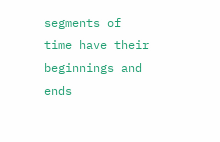segments of time have their beginnings and ends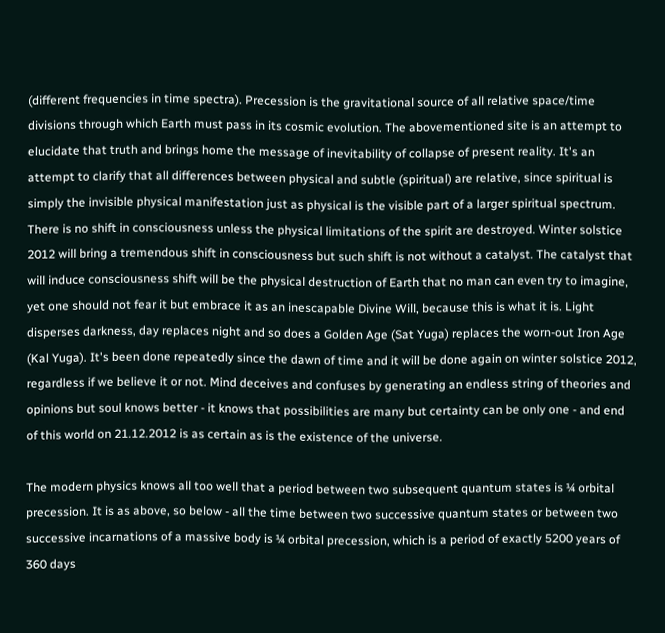(different frequencies in time spectra). Precession is the gravitational source of all relative space/time divisions through which Earth must pass in its cosmic evolution. The abovementioned site is an attempt to elucidate that truth and brings home the message of inevitability of collapse of present reality. It's an attempt to clarify that all differences between physical and subtle (spiritual) are relative, since spiritual is simply the invisible physical manifestation just as physical is the visible part of a larger spiritual spectrum. There is no shift in consciousness unless the physical limitations of the spirit are destroyed. Winter solstice 2012 will bring a tremendous shift in consciousness but such shift is not without a catalyst. The catalyst that will induce consciousness shift will be the physical destruction of Earth that no man can even try to imagine, yet one should not fear it but embrace it as an inescapable Divine Will, because this is what it is. Light disperses darkness, day replaces night and so does a Golden Age (Sat Yuga) replaces the worn-out Iron Age (Kal Yuga). It's been done repeatedly since the dawn of time and it will be done again on winter solstice 2012, regardless if we believe it or not. Mind deceives and confuses by generating an endless string of theories and opinions but soul knows better - it knows that possibilities are many but certainty can be only one - and end of this world on 21.12.2012 is as certain as is the existence of the universe.

The modern physics knows all too well that a period between two subsequent quantum states is ¼ orbital precession. It is as above, so below - all the time between two successive quantum states or between two successive incarnations of a massive body is ¼ orbital precession, which is a period of exactly 5200 years of 360 days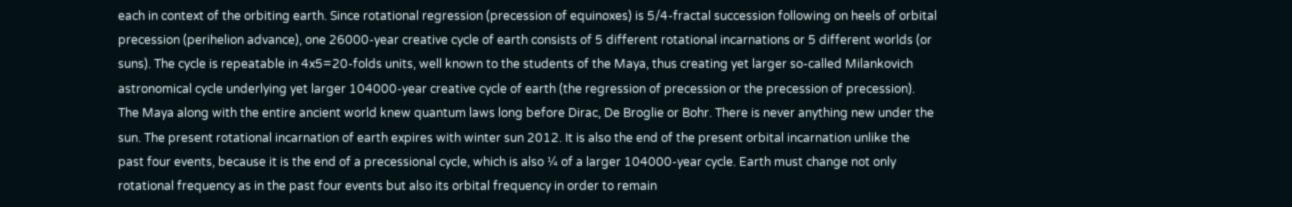each in context of the orbiting earth. Since rotational regression (precession of equinoxes) is 5/4-fractal succession following on heels of orbital precession (perihelion advance), one 26000-year creative cycle of earth consists of 5 different rotational incarnations or 5 different worlds (or suns). The cycle is repeatable in 4x5=20-folds units, well known to the students of the Maya, thus creating yet larger so-called Milankovich astronomical cycle underlying yet larger 104000-year creative cycle of earth (the regression of precession or the precession of precession). The Maya along with the entire ancient world knew quantum laws long before Dirac, De Broglie or Bohr. There is never anything new under the sun. The present rotational incarnation of earth expires with winter sun 2012. It is also the end of the present orbital incarnation unlike the past four events, because it is the end of a precessional cycle, which is also ¼ of a larger 104000-year cycle. Earth must change not only rotational frequency as in the past four events but also its orbital frequency in order to remain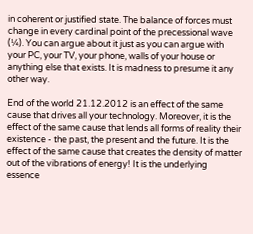in coherent or justified state. The balance of forces must change in every cardinal point of the precessional wave (¼). You can argue about it just as you can argue with your PC, your TV, your phone, walls of your house or anything else that exists. It is madness to presume it any other way.

End of the world 21.12.2012 is an effect of the same cause that drives all your technology. Moreover, it is the effect of the same cause that lends all forms of reality their existence - the past, the present and the future. It is the effect of the same cause that creates the density of matter out of the vibrations of energy! It is the underlying essence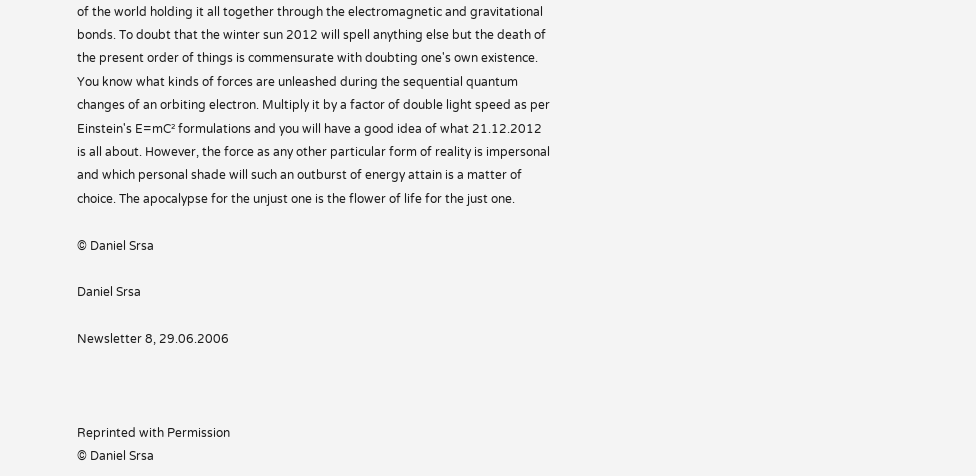of the world holding it all together through the electromagnetic and gravitational bonds. To doubt that the winter sun 2012 will spell anything else but the death of the present order of things is commensurate with doubting one's own existence. You know what kinds of forces are unleashed during the sequential quantum changes of an orbiting electron. Multiply it by a factor of double light speed as per Einstein's E=mC² formulations and you will have a good idea of what 21.12.2012 is all about. However, the force as any other particular form of reality is impersonal and which personal shade will such an outburst of energy attain is a matter of choice. The apocalypse for the unjust one is the flower of life for the just one.

© Daniel Srsa

Daniel Srsa

Newsletter 8, 29.06.2006



Reprinted with Permission
© Daniel Srsa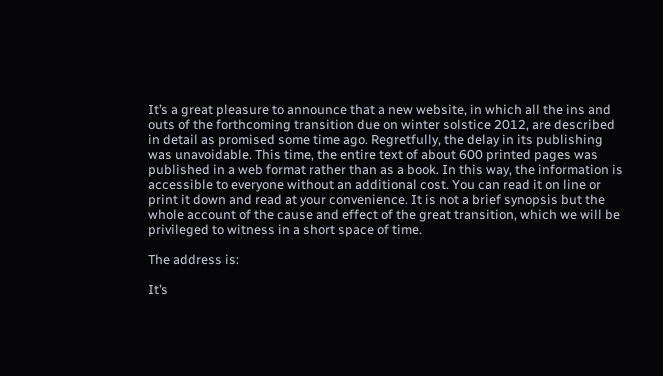It’s a great pleasure to announce that a new website, in which all the ins and outs of the forthcoming transition due on winter solstice 2012, are described in detail as promised some time ago. Regretfully, the delay in its publishing was unavoidable. This time, the entire text of about 600 printed pages was published in a web format rather than as a book. In this way, the information is accessible to everyone without an additional cost. You can read it on line or print it down and read at your convenience. It is not a brief synopsis but the whole account of the cause and effect of the great transition, which we will be privileged to witness in a short space of time.

The address is:

It’s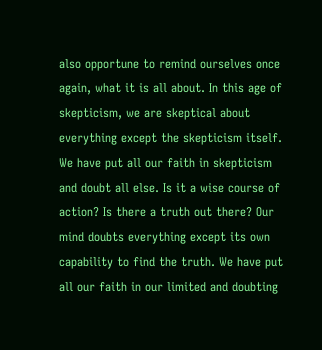also opportune to remind ourselves once again, what it is all about. In this age of skepticism, we are skeptical about everything except the skepticism itself. We have put all our faith in skepticism and doubt all else. Is it a wise course of action? Is there a truth out there? Our mind doubts everything except its own capability to find the truth. We have put all our faith in our limited and doubting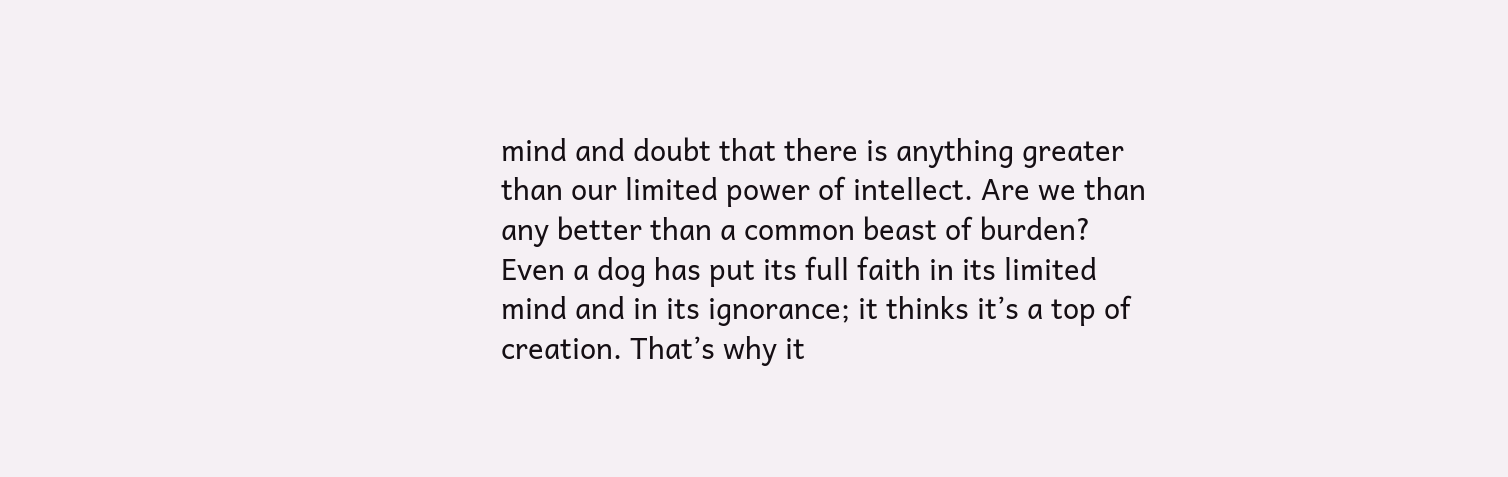mind and doubt that there is anything greater than our limited power of intellect. Are we than any better than a common beast of burden? Even a dog has put its full faith in its limited mind and in its ignorance; it thinks it’s a top of creation. That’s why it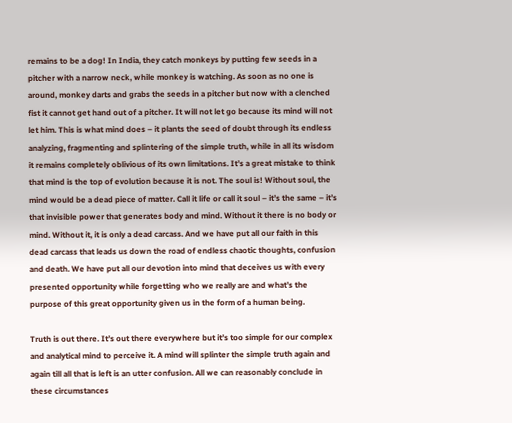remains to be a dog! In India, they catch monkeys by putting few seeds in a pitcher with a narrow neck, while monkey is watching. As soon as no one is around, monkey darts and grabs the seeds in a pitcher but now with a clenched fist it cannot get hand out of a pitcher. It will not let go because its mind will not let him. This is what mind does – it plants the seed of doubt through its endless analyzing, fragmenting and splintering of the simple truth, while in all its wisdom it remains completely oblivious of its own limitations. It’s a great mistake to think that mind is the top of evolution because it is not. The soul is! Without soul, the mind would be a dead piece of matter. Call it life or call it soul – it’s the same – it’s that invisible power that generates body and mind. Without it there is no body or mind. Without it, it is only a dead carcass. And we have put all our faith in this dead carcass that leads us down the road of endless chaotic thoughts, confusion and death. We have put all our devotion into mind that deceives us with every presented opportunity while forgetting who we really are and what’s the purpose of this great opportunity given us in the form of a human being.

Truth is out there. It’s out there everywhere but it’s too simple for our complex and analytical mind to perceive it. A mind will splinter the simple truth again and again till all that is left is an utter confusion. All we can reasonably conclude in these circumstances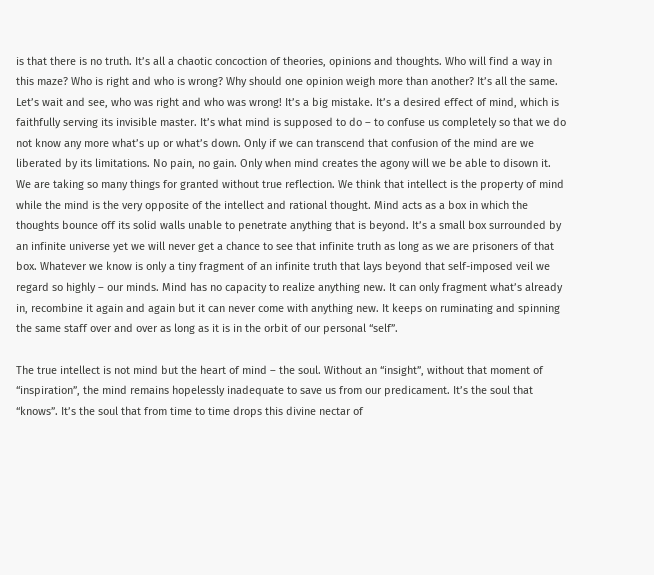is that there is no truth. It’s all a chaotic concoction of theories, opinions and thoughts. Who will find a way in this maze? Who is right and who is wrong? Why should one opinion weigh more than another? It’s all the same. Let’s wait and see, who was right and who was wrong! It’s a big mistake. It’s a desired effect of mind, which is faithfully serving its invisible master. It’s what mind is supposed to do – to confuse us completely so that we do not know any more what’s up or what’s down. Only if we can transcend that confusion of the mind are we liberated by its limitations. No pain, no gain. Only when mind creates the agony will we be able to disown it. We are taking so many things for granted without true reflection. We think that intellect is the property of mind while the mind is the very opposite of the intellect and rational thought. Mind acts as a box in which the thoughts bounce off its solid walls unable to penetrate anything that is beyond. It’s a small box surrounded by an infinite universe yet we will never get a chance to see that infinite truth as long as we are prisoners of that box. Whatever we know is only a tiny fragment of an infinite truth that lays beyond that self-imposed veil we regard so highly – our minds. Mind has no capacity to realize anything new. It can only fragment what’s already in, recombine it again and again but it can never come with anything new. It keeps on ruminating and spinning the same staff over and over as long as it is in the orbit of our personal “self”.

The true intellect is not mind but the heart of mind – the soul. Without an “insight”, without that moment of “inspiration”, the mind remains hopelessly inadequate to save us from our predicament. It’s the soul that “knows”. It’s the soul that from time to time drops this divine nectar of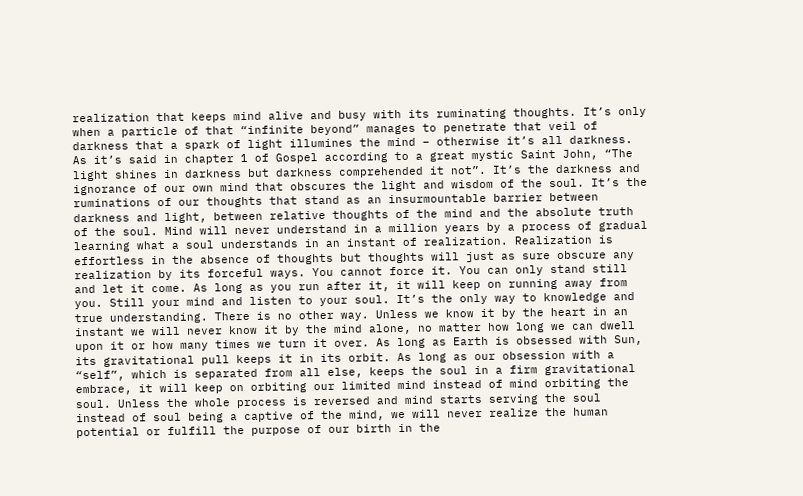realization that keeps mind alive and busy with its ruminating thoughts. It’s only when a particle of that “infinite beyond” manages to penetrate that veil of darkness that a spark of light illumines the mind – otherwise it’s all darkness. As it’s said in chapter 1 of Gospel according to a great mystic Saint John, “The light shines in darkness but darkness comprehended it not”. It’s the darkness and ignorance of our own mind that obscures the light and wisdom of the soul. It’s the ruminations of our thoughts that stand as an insurmountable barrier between darkness and light, between relative thoughts of the mind and the absolute truth of the soul. Mind will never understand in a million years by a process of gradual learning what a soul understands in an instant of realization. Realization is effortless in the absence of thoughts but thoughts will just as sure obscure any realization by its forceful ways. You cannot force it. You can only stand still and let it come. As long as you run after it, it will keep on running away from you. Still your mind and listen to your soul. It’s the only way to knowledge and true understanding. There is no other way. Unless we know it by the heart in an instant we will never know it by the mind alone, no matter how long we can dwell upon it or how many times we turn it over. As long as Earth is obsessed with Sun, its gravitational pull keeps it in its orbit. As long as our obsession with a “self”, which is separated from all else, keeps the soul in a firm gravitational embrace, it will keep on orbiting our limited mind instead of mind orbiting the soul. Unless the whole process is reversed and mind starts serving the soul instead of soul being a captive of the mind, we will never realize the human potential or fulfill the purpose of our birth in the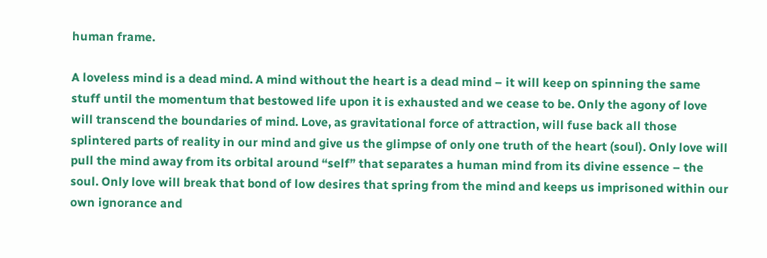human frame.

A loveless mind is a dead mind. A mind without the heart is a dead mind – it will keep on spinning the same stuff until the momentum that bestowed life upon it is exhausted and we cease to be. Only the agony of love will transcend the boundaries of mind. Love, as gravitational force of attraction, will fuse back all those splintered parts of reality in our mind and give us the glimpse of only one truth of the heart (soul). Only love will pull the mind away from its orbital around “self” that separates a human mind from its divine essence – the soul. Only love will break that bond of low desires that spring from the mind and keeps us imprisoned within our own ignorance and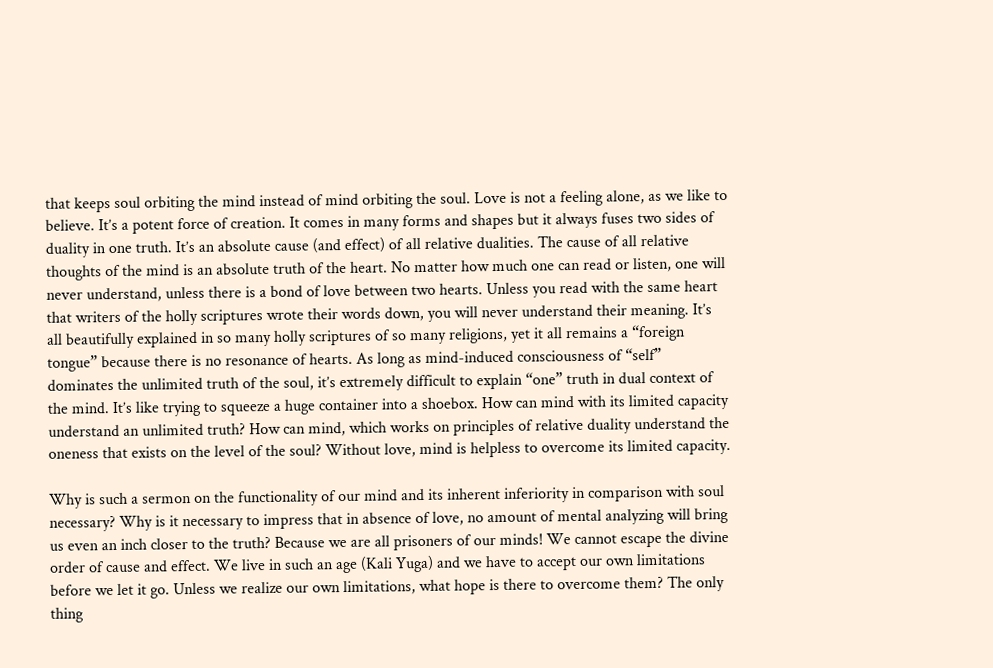that keeps soul orbiting the mind instead of mind orbiting the soul. Love is not a feeling alone, as we like to believe. It’s a potent force of creation. It comes in many forms and shapes but it always fuses two sides of duality in one truth. It’s an absolute cause (and effect) of all relative dualities. The cause of all relative thoughts of the mind is an absolute truth of the heart. No matter how much one can read or listen, one will never understand, unless there is a bond of love between two hearts. Unless you read with the same heart that writers of the holly scriptures wrote their words down, you will never understand their meaning. It’s all beautifully explained in so many holly scriptures of so many religions, yet it all remains a “foreign tongue” because there is no resonance of hearts. As long as mind-induced consciousness of “self” dominates the unlimited truth of the soul, it’s extremely difficult to explain “one” truth in dual context of the mind. It’s like trying to squeeze a huge container into a shoebox. How can mind with its limited capacity understand an unlimited truth? How can mind, which works on principles of relative duality understand the oneness that exists on the level of the soul? Without love, mind is helpless to overcome its limited capacity.

Why is such a sermon on the functionality of our mind and its inherent inferiority in comparison with soul necessary? Why is it necessary to impress that in absence of love, no amount of mental analyzing will bring us even an inch closer to the truth? Because we are all prisoners of our minds! We cannot escape the divine order of cause and effect. We live in such an age (Kali Yuga) and we have to accept our own limitations before we let it go. Unless we realize our own limitations, what hope is there to overcome them? The only thing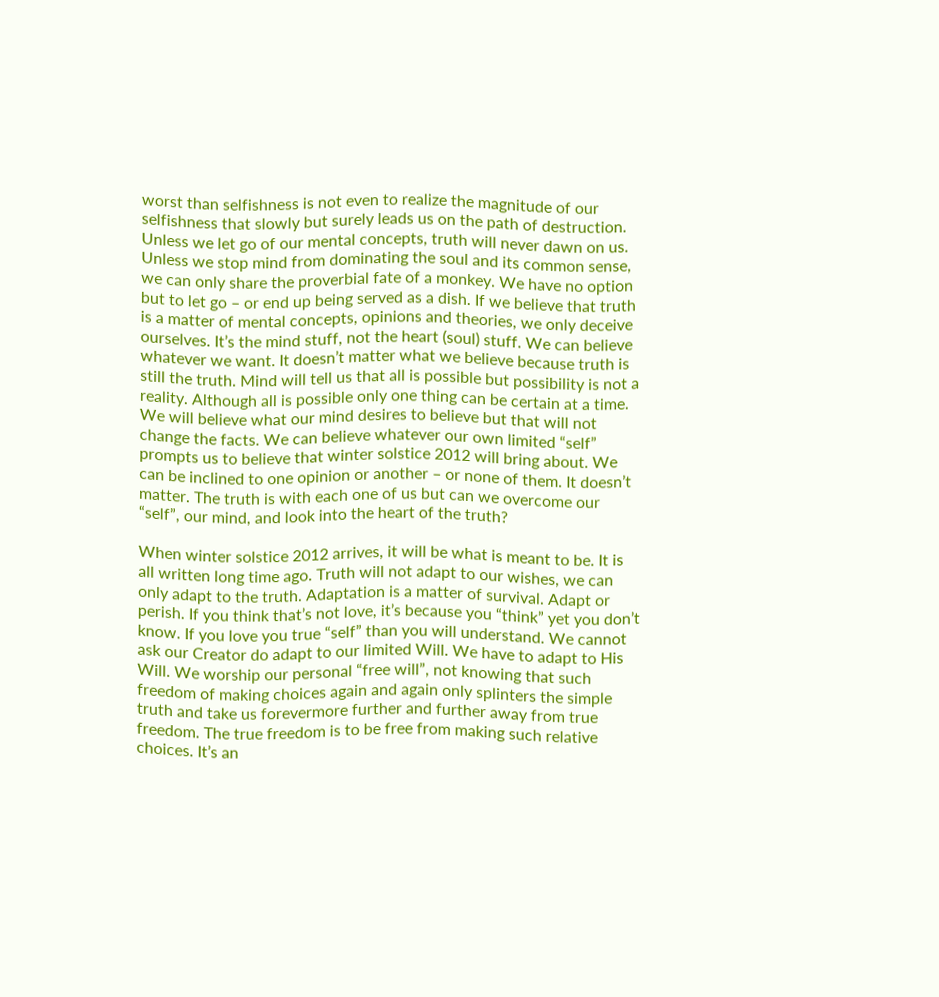worst than selfishness is not even to realize the magnitude of our selfishness that slowly but surely leads us on the path of destruction. Unless we let go of our mental concepts, truth will never dawn on us. Unless we stop mind from dominating the soul and its common sense, we can only share the proverbial fate of a monkey. We have no option but to let go – or end up being served as a dish. If we believe that truth is a matter of mental concepts, opinions and theories, we only deceive ourselves. It’s the mind stuff, not the heart (soul) stuff. We can believe whatever we want. It doesn’t matter what we believe because truth is still the truth. Mind will tell us that all is possible but possibility is not a reality. Although all is possible only one thing can be certain at a time. We will believe what our mind desires to believe but that will not change the facts. We can believe whatever our own limited “self” prompts us to believe that winter solstice 2012 will bring about. We can be inclined to one opinion or another – or none of them. It doesn’t matter. The truth is with each one of us but can we overcome our “self”, our mind, and look into the heart of the truth?

When winter solstice 2012 arrives, it will be what is meant to be. It is all written long time ago. Truth will not adapt to our wishes, we can only adapt to the truth. Adaptation is a matter of survival. Adapt or perish. If you think that’s not love, it’s because you “think” yet you don’t know. If you love you true “self” than you will understand. We cannot ask our Creator do adapt to our limited Will. We have to adapt to His Will. We worship our personal “free will”, not knowing that such freedom of making choices again and again only splinters the simple truth and take us forevermore further and further away from true freedom. The true freedom is to be free from making such relative choices. It’s an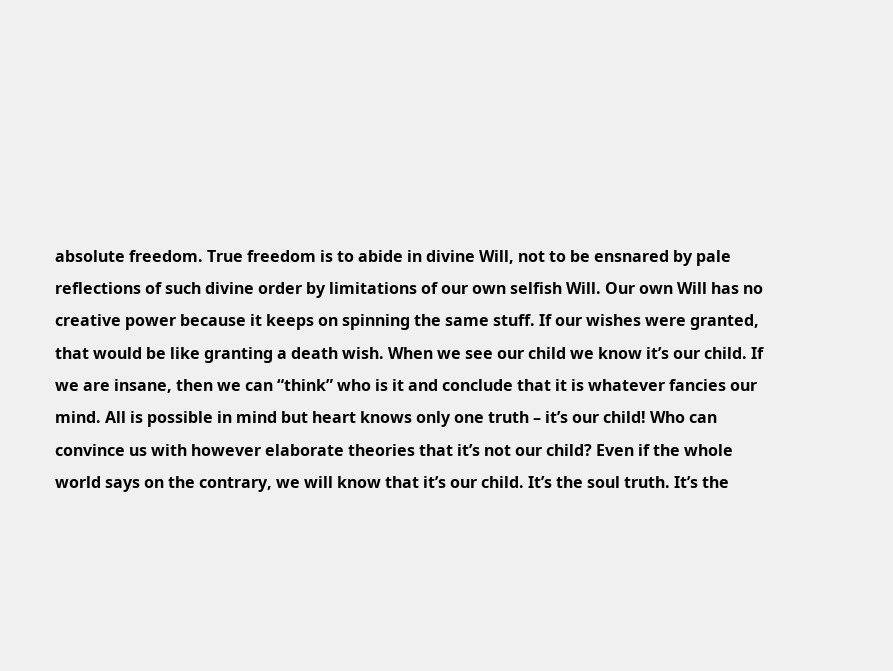absolute freedom. True freedom is to abide in divine Will, not to be ensnared by pale reflections of such divine order by limitations of our own selfish Will. Our own Will has no creative power because it keeps on spinning the same stuff. If our wishes were granted, that would be like granting a death wish. When we see our child we know it’s our child. If we are insane, then we can “think” who is it and conclude that it is whatever fancies our mind. All is possible in mind but heart knows only one truth – it’s our child! Who can convince us with however elaborate theories that it’s not our child? Even if the whole world says on the contrary, we will know that it’s our child. It’s the soul truth. It’s the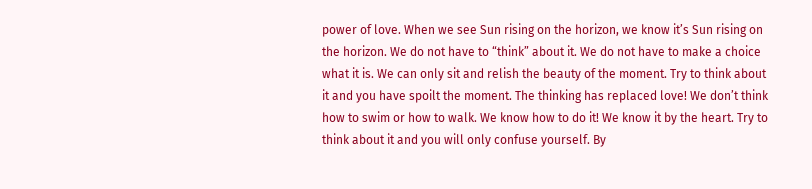power of love. When we see Sun rising on the horizon, we know it’s Sun rising on the horizon. We do not have to “think” about it. We do not have to make a choice what it is. We can only sit and relish the beauty of the moment. Try to think about it and you have spoilt the moment. The thinking has replaced love! We don’t think how to swim or how to walk. We know how to do it! We know it by the heart. Try to think about it and you will only confuse yourself. By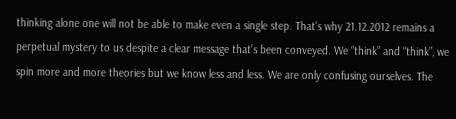thinking alone one will not be able to make even a single step. That’s why 21.12.2012 remains a perpetual mystery to us despite a clear message that’s been conveyed. We “think” and “think”, we spin more and more theories but we know less and less. We are only confusing ourselves. The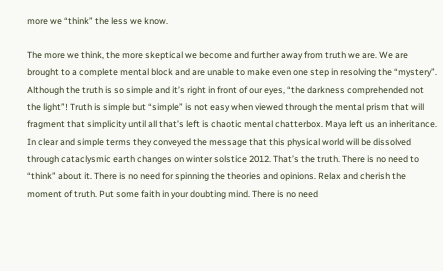more we “think” the less we know.

The more we think, the more skeptical we become and further away from truth we are. We are brought to a complete mental block and are unable to make even one step in resolving the “mystery”. Although the truth is so simple and it’s right in front of our eyes, “the darkness comprehended not the light”! Truth is simple but “simple” is not easy when viewed through the mental prism that will fragment that simplicity until all that’s left is chaotic mental chatterbox. Maya left us an inheritance. In clear and simple terms they conveyed the message that this physical world will be dissolved through cataclysmic earth changes on winter solstice 2012. That’s the truth. There is no need to “think” about it. There is no need for spinning the theories and opinions. Relax and cherish the moment of truth. Put some faith in your doubting mind. There is no need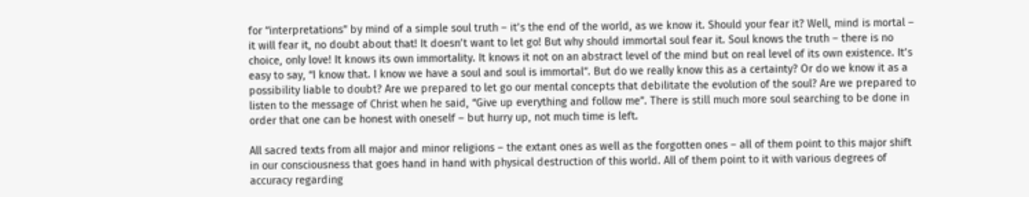for “interpretations” by mind of a simple soul truth – it’s the end of the world, as we know it. Should your fear it? Well, mind is mortal – it will fear it, no doubt about that! It doesn’t want to let go! But why should immortal soul fear it. Soul knows the truth – there is no choice, only love! It knows its own immortality. It knows it not on an abstract level of the mind but on real level of its own existence. It’s easy to say, “I know that. I know we have a soul and soul is immortal”. But do we really know this as a certainty? Or do we know it as a possibility liable to doubt? Are we prepared to let go our mental concepts that debilitate the evolution of the soul? Are we prepared to listen to the message of Christ when he said, “Give up everything and follow me”. There is still much more soul searching to be done in order that one can be honest with oneself – but hurry up, not much time is left.

All sacred texts from all major and minor religions – the extant ones as well as the forgotten ones – all of them point to this major shift in our consciousness that goes hand in hand with physical destruction of this world. All of them point to it with various degrees of accuracy regarding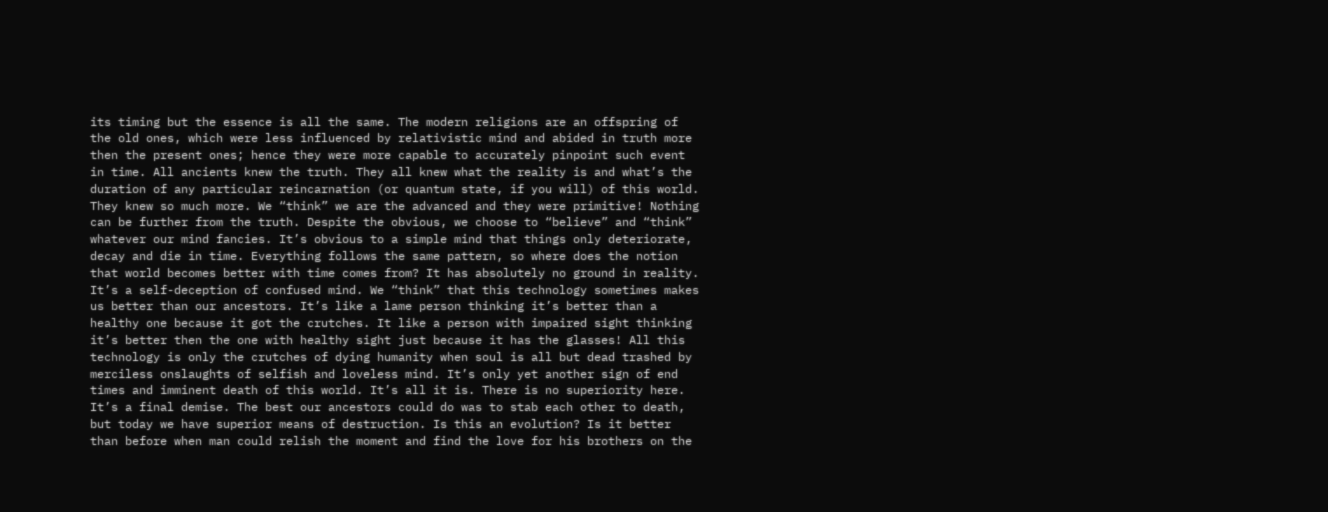its timing but the essence is all the same. The modern religions are an offspring of the old ones, which were less influenced by relativistic mind and abided in truth more then the present ones; hence they were more capable to accurately pinpoint such event in time. All ancients knew the truth. They all knew what the reality is and what’s the duration of any particular reincarnation (or quantum state, if you will) of this world. They knew so much more. We “think” we are the advanced and they were primitive! Nothing can be further from the truth. Despite the obvious, we choose to “believe” and “think” whatever our mind fancies. It’s obvious to a simple mind that things only deteriorate, decay and die in time. Everything follows the same pattern, so where does the notion that world becomes better with time comes from? It has absolutely no ground in reality. It’s a self-deception of confused mind. We “think” that this technology sometimes makes us better than our ancestors. It’s like a lame person thinking it’s better than a healthy one because it got the crutches. It like a person with impaired sight thinking it’s better then the one with healthy sight just because it has the glasses! All this technology is only the crutches of dying humanity when soul is all but dead trashed by merciless onslaughts of selfish and loveless mind. It’s only yet another sign of end times and imminent death of this world. It’s all it is. There is no superiority here. It’s a final demise. The best our ancestors could do was to stab each other to death, but today we have superior means of destruction. Is this an evolution? Is it better than before when man could relish the moment and find the love for his brothers on the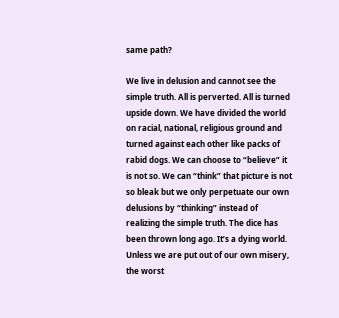same path?

We live in delusion and cannot see the simple truth. All is perverted. All is turned upside down. We have divided the world on racial, national, religious ground and turned against each other like packs of rabid dogs. We can choose to “believe” it is not so. We can “think” that picture is not so bleak but we only perpetuate our own delusions by “thinking” instead of realizing the simple truth. The dice has been thrown long ago. It’s a dying world. Unless we are put out of our own misery, the worst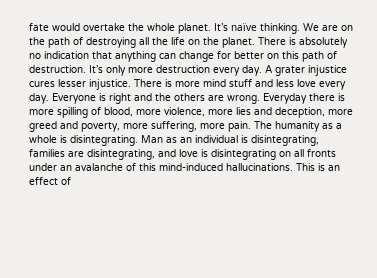fate would overtake the whole planet. It’s naïve thinking. We are on the path of destroying all the life on the planet. There is absolutely no indication that anything can change for better on this path of destruction. It’s only more destruction every day. A grater injustice cures lesser injustice. There is more mind stuff and less love every day. Everyone is right and the others are wrong. Everyday there is more spilling of blood, more violence, more lies and deception, more greed and poverty, more suffering, more pain. The humanity as a whole is disintegrating. Man as an individual is disintegrating, families are disintegrating, and love is disintegrating on all fronts under an avalanche of this mind-induced hallucinations. This is an effect of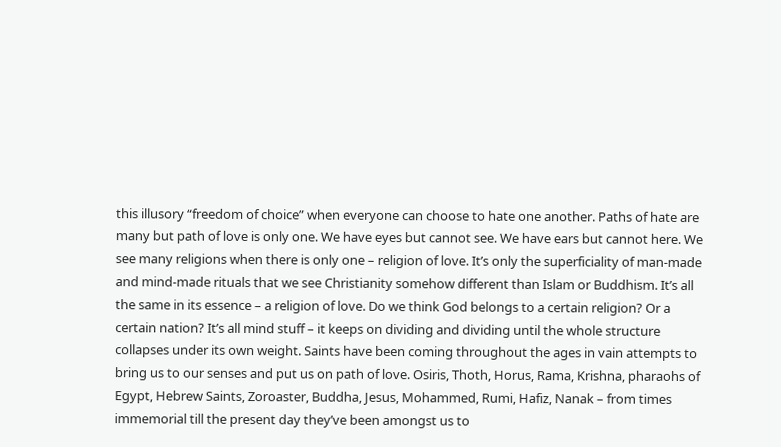this illusory “freedom of choice” when everyone can choose to hate one another. Paths of hate are many but path of love is only one. We have eyes but cannot see. We have ears but cannot here. We see many religions when there is only one – religion of love. It’s only the superficiality of man-made and mind-made rituals that we see Christianity somehow different than Islam or Buddhism. It’s all the same in its essence – a religion of love. Do we think God belongs to a certain religion? Or a certain nation? It’s all mind stuff – it keeps on dividing and dividing until the whole structure collapses under its own weight. Saints have been coming throughout the ages in vain attempts to bring us to our senses and put us on path of love. Osiris, Thoth, Horus, Rama, Krishna, pharaohs of Egypt, Hebrew Saints, Zoroaster, Buddha, Jesus, Mohammed, Rumi, Hafiz, Nanak – from times immemorial till the present day they’ve been amongst us to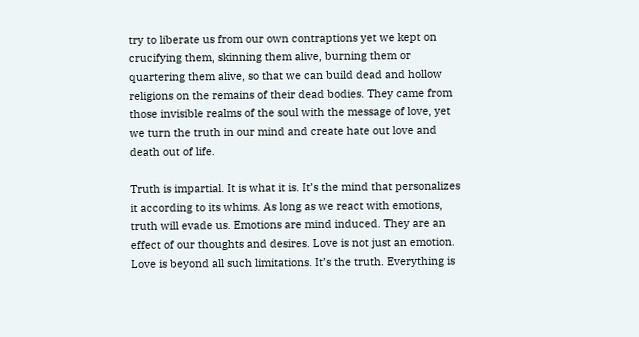try to liberate us from our own contraptions yet we kept on crucifying them, skinning them alive, burning them or quartering them alive, so that we can build dead and hollow religions on the remains of their dead bodies. They came from those invisible realms of the soul with the message of love, yet we turn the truth in our mind and create hate out love and death out of life.

Truth is impartial. It is what it is. It’s the mind that personalizes it according to its whims. As long as we react with emotions, truth will evade us. Emotions are mind induced. They are an effect of our thoughts and desires. Love is not just an emotion. Love is beyond all such limitations. It’s the truth. Everything is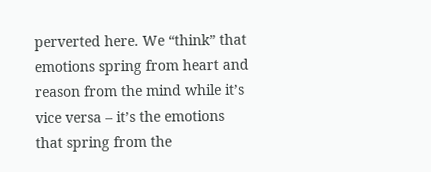perverted here. We “think” that emotions spring from heart and reason from the mind while it’s vice versa – it’s the emotions that spring from the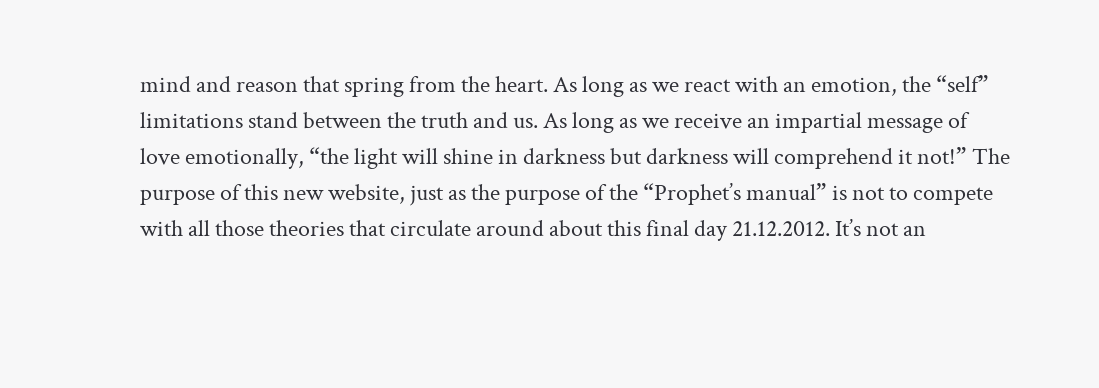mind and reason that spring from the heart. As long as we react with an emotion, the “self” limitations stand between the truth and us. As long as we receive an impartial message of love emotionally, “the light will shine in darkness but darkness will comprehend it not!” The purpose of this new website, just as the purpose of the “Prophet’s manual” is not to compete with all those theories that circulate around about this final day 21.12.2012. It’s not an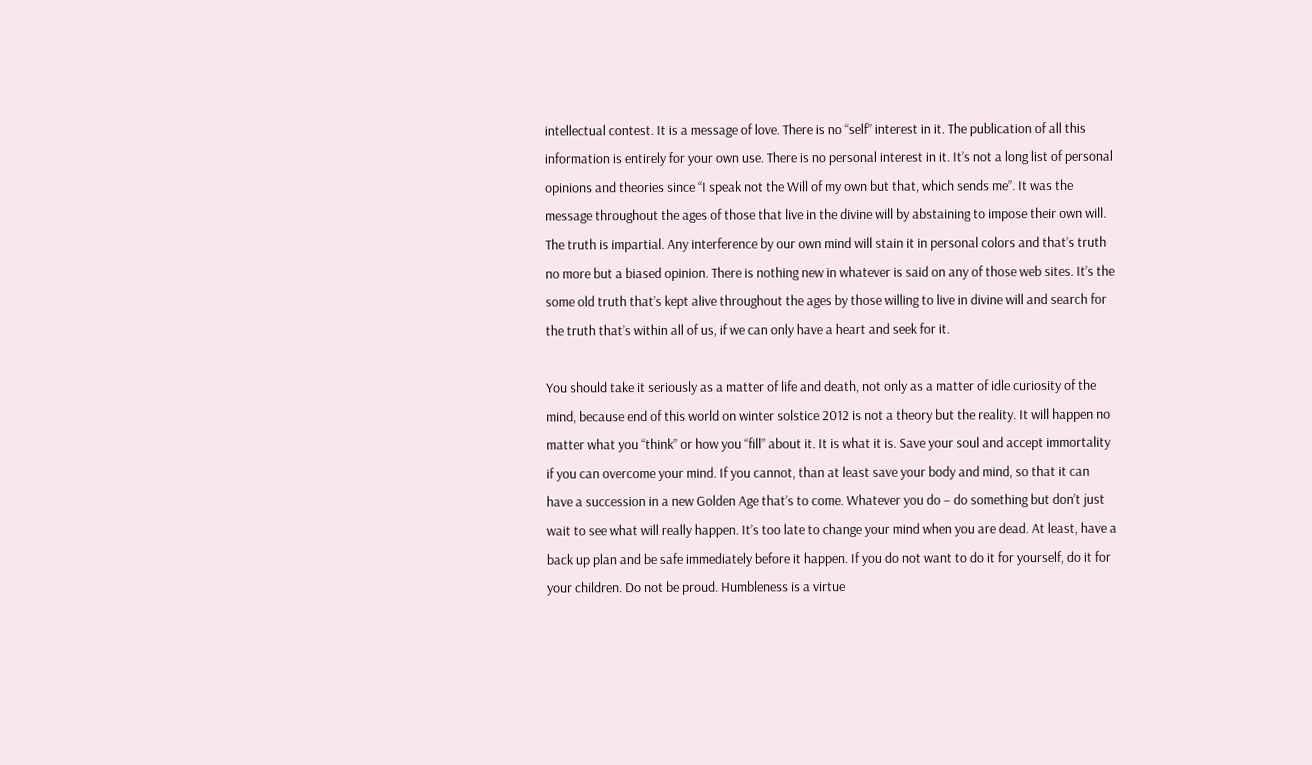intellectual contest. It is a message of love. There is no “self” interest in it. The publication of all this information is entirely for your own use. There is no personal interest in it. It’s not a long list of personal opinions and theories since “I speak not the Will of my own but that, which sends me”. It was the message throughout the ages of those that live in the divine will by abstaining to impose their own will. The truth is impartial. Any interference by our own mind will stain it in personal colors and that’s truth no more but a biased opinion. There is nothing new in whatever is said on any of those web sites. It’s the some old truth that’s kept alive throughout the ages by those willing to live in divine will and search for the truth that’s within all of us, if we can only have a heart and seek for it.

You should take it seriously as a matter of life and death, not only as a matter of idle curiosity of the mind, because end of this world on winter solstice 2012 is not a theory but the reality. It will happen no matter what you “think” or how you “fill” about it. It is what it is. Save your soul and accept immortality if you can overcome your mind. If you cannot, than at least save your body and mind, so that it can have a succession in a new Golden Age that’s to come. Whatever you do – do something but don’t just wait to see what will really happen. It’s too late to change your mind when you are dead. At least, have a back up plan and be safe immediately before it happen. If you do not want to do it for yourself, do it for your children. Do not be proud. Humbleness is a virtue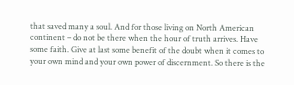that saved many a soul. And for those living on North American continent – do not be there when the hour of truth arrives. Have some faith. Give at last some benefit of the doubt when it comes to your own mind and your own power of discernment. So there is the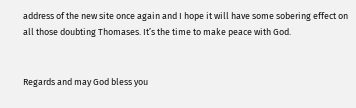address of the new site once again and I hope it will have some sobering effect on all those doubting Thomases. It’s the time to make peace with God.


Regards and may God bless you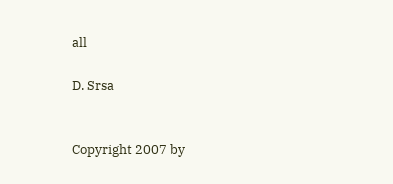all

D. Srsa


Copyright 2007 by